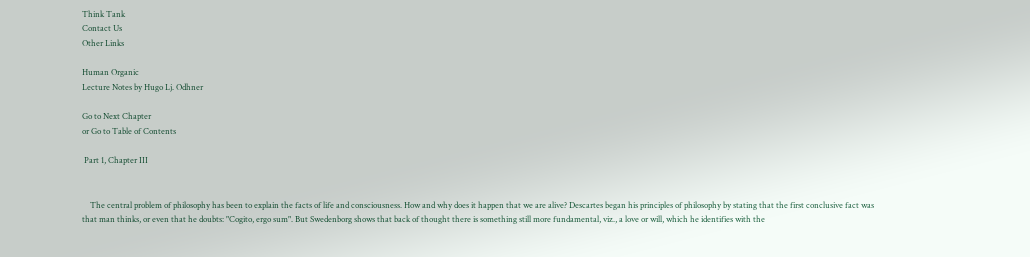Think Tank
Contact Us
Other Links

Human Organic
Lecture Notes by Hugo Lj. Odhner

Go to Next Chapter
or Go to Table of Contents

 Part 1, Chapter III


    The central problem of philosophy has been to explain the facts of life and consciousness. How and why does it happen that we are alive? Descartes began his principles of philosophy by stating that the first conclusive fact was that man thinks, or even that he doubts: "Cogito, ergo sum". But Swedenborg shows that back of thought there is something still more fundamental, viz., a love or will, which he identifies with the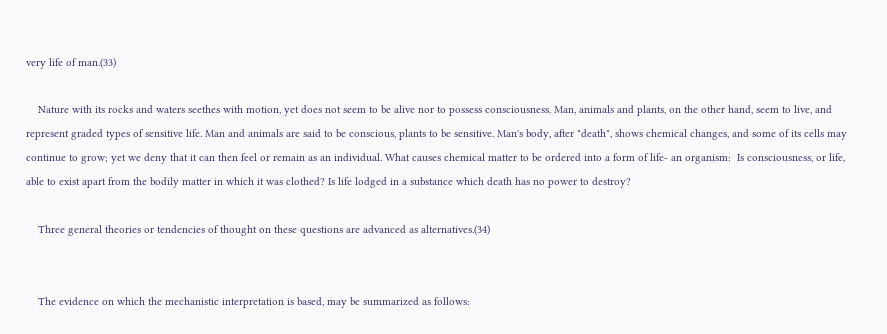very life of man.(33)

    Nature with its rocks and waters seethes with motion, yet does not seem to be alive nor to possess consciousness. Man, animals and plants, on the other hand, seem to live, and represent graded types of sensitive life. Man and animals are said to be conscious, plants to be sensitive. Man's body, after "death", shows chemical changes, and some of its cells may continue to grow; yet we deny that it can then feel or remain as an individual. What causes chemical matter to be ordered into a form of life- an organism:  Is consciousness, or life, able to exist apart from the bodily matter in which it was clothed? Is life lodged in a substance which death has no power to destroy?

    Three general theories or tendencies of thought on these questions are advanced as alternatives.(34)


    The evidence on which the mechanistic interpretation is based, may be summarized as follows: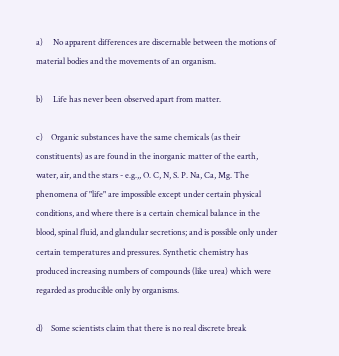a)     No apparent differences are discernable between the motions of material bodies and the movements of an organism.

b)     Life has never been observed apart from matter.

c)    Organic substances have the same chemicals (as their constituents) as are found in the inorganic matter of the earth, water, air, and the stars - e.g.,, O. C, N, S. P. Na, Ca, Mg. The phenomena of "life" are impossible except under certain physical conditions, and where there is a certain chemical balance in the blood, spinal fluid, and glandular secretions; and is possible only under certain temperatures and pressures. Synthetic chemistry has produced increasing numbers of compounds (like urea) which were regarded as producible only by organisms.

d)    Some scientists claim that there is no real discrete break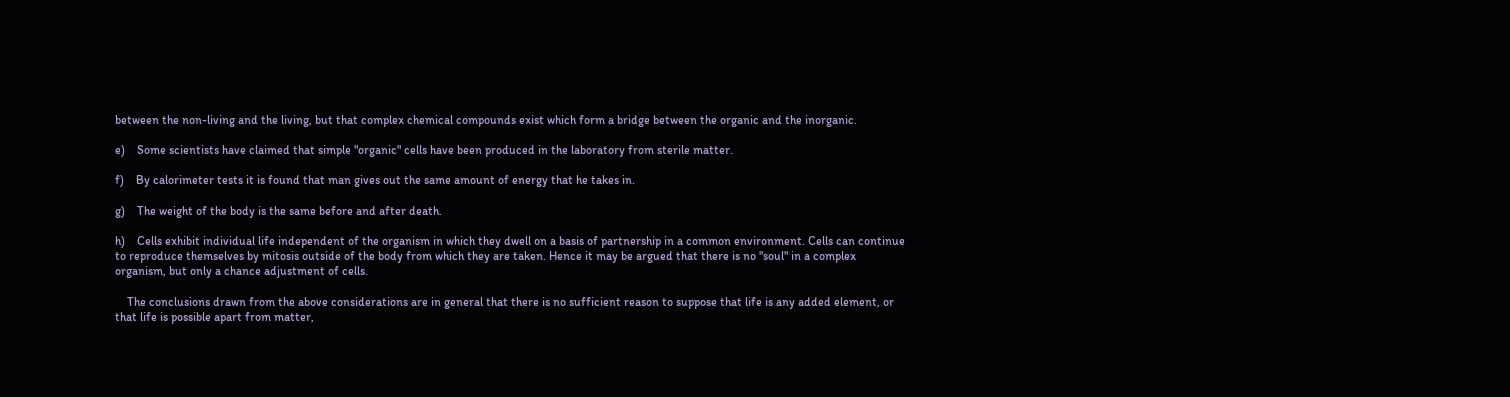between the non-living and the living, but that complex chemical compounds exist which form a bridge between the organic and the inorganic.

e)    Some scientists have claimed that simple "organic" cells have been produced in the laboratory from sterile matter.

f)    By calorimeter tests it is found that man gives out the same amount of energy that he takes in.

g)    The weight of the body is the same before and after death.

h)    Cells exhibit individual life independent of the organism in which they dwell on a basis of partnership in a common environment. Cells can continue to reproduce themselves by mitosis outside of the body from which they are taken. Hence it may be argued that there is no "soul" in a complex organism, but only a chance adjustment of cells.

    The conclusions drawn from the above considerations are in general that there is no sufficient reason to suppose that life is any added element, or that life is possible apart from matter,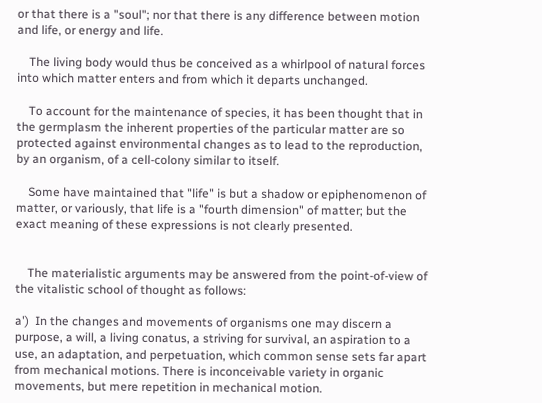or that there is a "soul"; nor that there is any difference between motion and life, or energy and life.

    The living body would thus be conceived as a whirlpool of natural forces into which matter enters and from which it departs unchanged.

    To account for the maintenance of species, it has been thought that in the germplasm the inherent properties of the particular matter are so protected against environmental changes as to lead to the reproduction, by an organism, of a cell-colony similar to itself.

    Some have maintained that "life" is but a shadow or epiphenomenon of matter, or variously, that life is a "fourth dimension" of matter; but the exact meaning of these expressions is not clearly presented.


    The materialistic arguments may be answered from the point-of-view of the vitalistic school of thought as follows:

a')  In the changes and movements of organisms one may discern a purpose, a will, a living conatus, a striving for survival, an aspiration to a use, an adaptation, and perpetuation, which common sense sets far apart from mechanical motions. There is inconceivable variety in organic movements, but mere repetition in mechanical motion.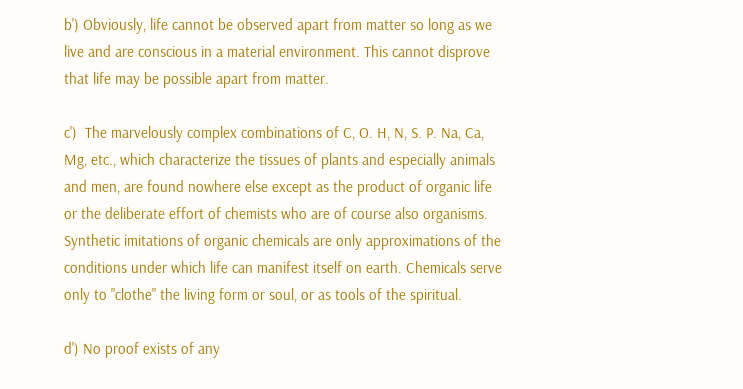b') Obviously, life cannot be observed apart from matter so long as we live and are conscious in a material environment. This cannot disprove that life may be possible apart from matter.

c')  The marvelously complex combinations of C, O. H, N, S. P. Na, Ca, Mg, etc., which characterize the tissues of plants and especially animals and men, are found nowhere else except as the product of organic life or the deliberate effort of chemists who are of course also organisms. Synthetic imitations of organic chemicals are only approximations of the conditions under which life can manifest itself on earth. Chemicals serve only to "clothe" the living form or soul, or as tools of the spiritual.

d') No proof exists of any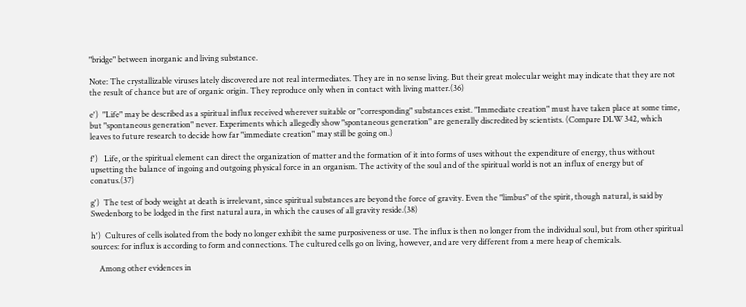"bridge" between inorganic and living substance.

Note: The crystallizable viruses lately discovered are not real intermediates. They are in no sense living. But their great molecular weight may indicate that they are not the result of chance but are of organic origin. They reproduce only when in contact with living matter.(36)

e')  "Life" may be described as a spiritual influx received wherever suitable or "corresponding" substances exist. "Immediate creation" must have taken place at some time, but "spontaneous generation" never. Experiments which allegedly show "spontaneous generation" are generally discredited by scientists. (Compare DLW 342, which leaves to future research to decide how far "immediate creation" may still be going on.)

f')   Life, or the spiritual element can direct the organization of matter and the formation of it into forms of uses without the expenditure of energy, thus without upsetting the balance of ingoing and outgoing physical force in an organism. The activity of the soul and of the spiritual world is not an influx of energy but of conatus.(37)

g')  The test of body weight at death is irrelevant, since spiritual substances are beyond the force of gravity. Even the "limbus" of the spirit, though natural, is said by Swedenborg to be lodged in the first natural aura, in which the causes of all gravity reside.(38)

h')  Cultures of cells isolated from the body no longer exhibit the same purposiveness or use. The influx is then no longer from the individual soul, but from other spiritual sources: for influx is according to form and connections. The cultured cells go on living, however, and are very different from a mere heap of chemicals.

    Among other evidences in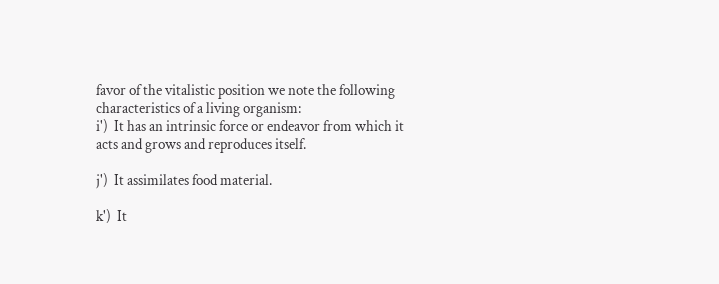favor of the vitalistic position we note the following characteristics of a living organism:
i')  It has an intrinsic force or endeavor from which it acts and grows and reproduces itself.

j')  It assimilates food material.

k')  It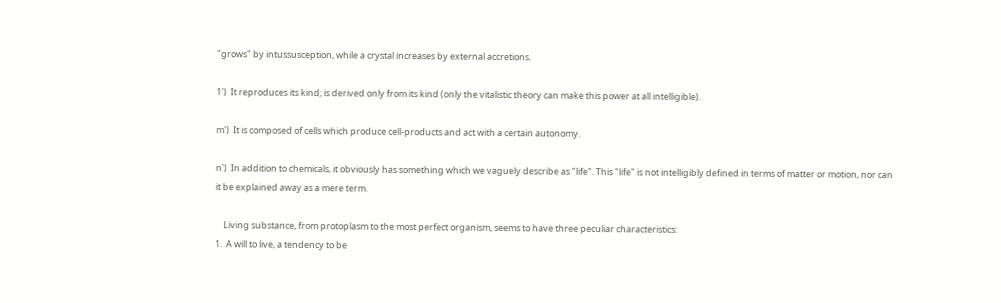"grows" by intussusception, while a crystal increases by external accretions.

1')  It reproduces its kind; is derived only from its kind (only the vitalistic theory can make this power at all intelligible).

m')  It is composed of cells which produce cell-products and act with a certain autonomy.

n')  In addition to chemicals, it obviously has something which we vaguely describe as "life". This "life" is not intelligibly defined in terms of matter or motion, nor can it be explained away as a mere term.

    Living substance, from protoplasm to the most perfect organism, seems to have three peculiar characteristics:
1.  A will to live, a tendency to be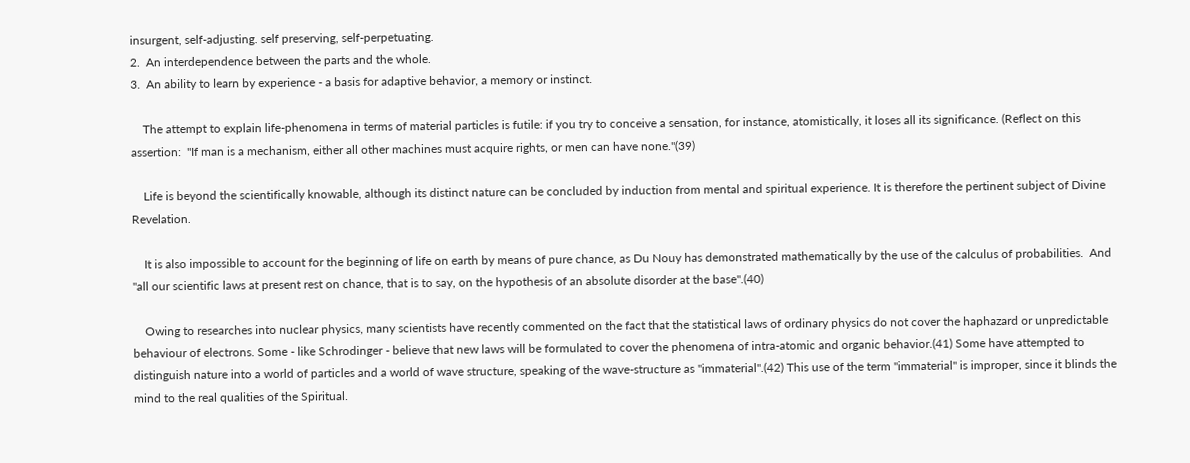insurgent, self-adjusting. self preserving, self-perpetuating.
2.  An interdependence between the parts and the whole.
3.  An ability to learn by experience - a basis for adaptive behavior, a memory or instinct.

    The attempt to explain life-phenomena in terms of material particles is futile: if you try to conceive a sensation, for instance, atomistically, it loses all its significance. (Reflect on this assertion:  "If man is a mechanism, either all other machines must acquire rights, or men can have none."(39)

    Life is beyond the scientifically knowable, although its distinct nature can be concluded by induction from mental and spiritual experience. It is therefore the pertinent subject of Divine Revelation.

    It is also impossible to account for the beginning of life on earth by means of pure chance, as Du Nouy has demonstrated mathematically by the use of the calculus of probabilities.  And "all our scientific laws at present rest on chance, that is to say, on the hypothesis of an absolute disorder at the base".(40)

    Owing to researches into nuclear physics, many scientists have recently commented on the fact that the statistical laws of ordinary physics do not cover the haphazard or unpredictable behaviour of electrons. Some - like Schrodinger - believe that new laws will be formulated to cover the phenomena of intra-atomic and organic behavior.(41) Some have attempted to distinguish nature into a world of particles and a world of wave structure, speaking of the wave-structure as "immaterial".(42) This use of the term "immaterial" is improper, since it blinds the mind to the real qualities of the Spiritual.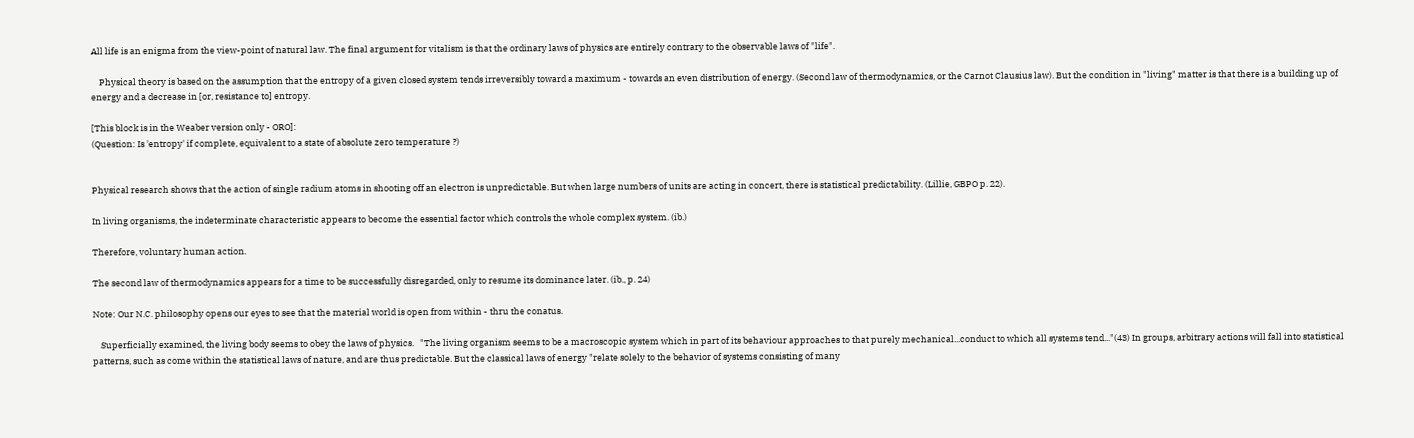All life is an enigma from the view-point of natural law. The final argument for vitalism is that the ordinary laws of physics are entirely contrary to the observable laws of "life".

    Physical theory is based on the assumption that the entropy of a given closed system tends irreversibly toward a maximum - towards an even distribution of energy. (Second law of thermodynamics, or the Carnot Clausius law). But the condition in "living" matter is that there is a building up of energy and a decrease in [or, resistance to] entropy.

[This block is in the Weaber version only - ORO]:
(Question: Is 'entropy' if complete, equivalent to a state of absolute zero temperature ?)


Physical research shows that the action of single radium atoms in shooting off an electron is unpredictable. But when large numbers of units are acting in concert, there is statistical predictability. (Lillie, GBPO p. 22).

In living organisms, the indeterminate characteristic appears to become the essential factor which controls the whole complex system. (ib.)

Therefore, voluntary human action.

The second law of thermodynamics appears for a time to be successfully disregarded, only to resume its dominance later. (ib., p. 24)

Note: Our N.C. philosophy opens our eyes to see that the material world is open from within - thru the conatus.

    Superficially examined, the living body seems to obey the laws of physics.   "The living organism seems to be a macroscopic system which in part of its behaviour approaches to that purely mechanical...conduct to which all systems tend..."(43) In groups, arbitrary actions will fall into statistical patterns, such as come within the statistical laws of nature, and are thus predictable. But the classical laws of energy "relate solely to the behavior of systems consisting of many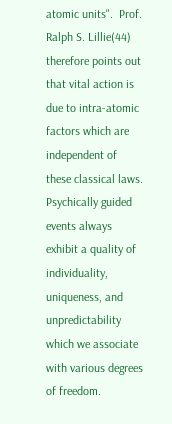atomic units".  Prof. Ralph S. Lillie(44) therefore points out that vital action is due to intra-atomic factors which are independent of these classical laws. Psychically guided events always exhibit a quality of individuality, uniqueness, and unpredictability which we associate with various degrees of freedom.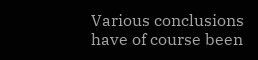Various conclusions have of course been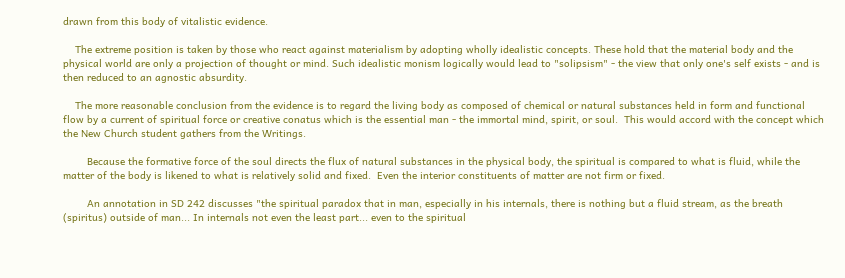drawn from this body of vitalistic evidence.

    The extreme position is taken by those who react against materialism by adopting wholly idealistic concepts. These hold that the material body and the physical world are only a projection of thought or mind. Such idealistic monism logically would lead to "solipsism" - the view that only one's self exists - and is then reduced to an agnostic absurdity.

    The more reasonable conclusion from the evidence is to regard the living body as composed of chemical or natural substances held in form and functional flow by a current of spiritual force or creative conatus which is the essential man - the immortal mind, spirit, or soul.  This would accord with the concept which the New Church student gathers from the Writings.

        Because the formative force of the soul directs the flux of natural substances in the physical body, the spiritual is compared to what is fluid, while the matter of the body is likened to what is relatively solid and fixed.  Even the interior constituents of matter are not firm or fixed.

        An annotation in SD 242 discusses "the spiritual paradox that in man, especially in his internals, there is nothing but a fluid stream, as the breath (spiritus) outside of man... In internals not even the least part... even to the spiritual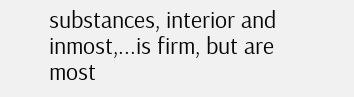substances, interior and inmost,...is firm, but are most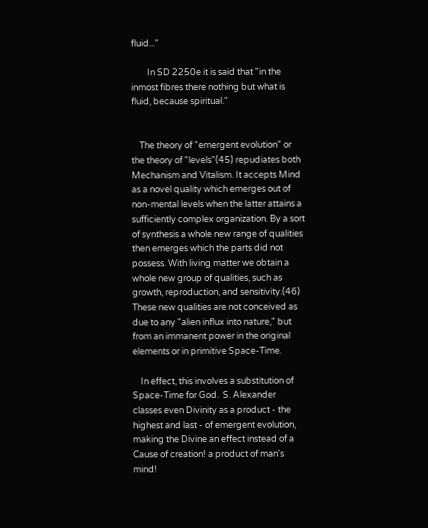fluid..."

        In SD 2250e it is said that "in the inmost fibres there nothing but what is fluid, because spiritual."


    The theory of "emergent evolution" or the theory of "levels"(45) repudiates both Mechanism and Vitalism. It accepts Mind as a novel quality which emerges out of non-mental levels when the latter attains a sufficiently complex organization. By a sort of synthesis a whole new range of qualities then emerges which the parts did not possess. With living matter we obtain a whole new group of qualities, such as growth, reproduction, and sensitivity.(46) These new qualities are not conceived as due to any "alien influx into nature," but from an immanent power in the original elements or in primitive Space-Time.

    In effect, this involves a substitution of Space-Time for God.  S. Alexander classes even Divinity as a product - the highest and last - of emergent evolution, making the Divine an effect instead of a Cause of creation! a product of man's mind!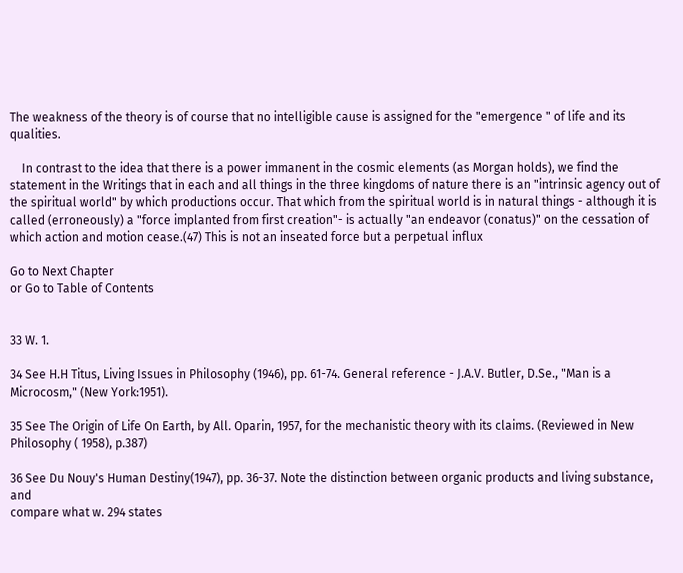The weakness of the theory is of course that no intelligible cause is assigned for the "emergence " of life and its qualities.

    In contrast to the idea that there is a power immanent in the cosmic elements (as Morgan holds), we find the statement in the Writings that in each and all things in the three kingdoms of nature there is an "intrinsic agency out of the spiritual world" by which productions occur. That which from the spiritual world is in natural things - although it is called (erroneously) a "force implanted from first creation"- is actually "an endeavor (conatus)" on the cessation of which action and motion cease.(47) This is not an inseated force but a perpetual influx

Go to Next Chapter
or Go to Table of Contents


33 W. 1.

34 See H.H Titus, Living Issues in Philosophy (1946), pp. 61-74. General reference - J.A.V. Butler, D.Se., "Man is a
Microcosm," (New York:1951).

35 See The Origin of Life On Earth, by All. Oparin, 1957, for the mechanistic theory with its claims. (Reviewed in New
Philosophy ( 1958), p.387)

36 See Du Nouy's Human Destiny(1947), pp. 36-37. Note the distinction between organic products and living substance, and
compare what w. 294 states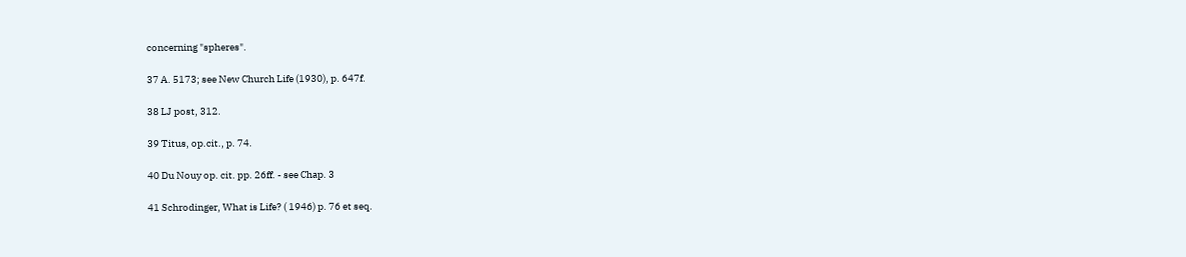concerning "spheres".

37 A. 5173; see New Church Life (1930), p. 647f.

38 LJ post, 312.

39 Titus, op.cit., p. 74.

40 Du Nouy op. cit. pp. 26ff. - see Chap. 3

41 Schrodinger, What is Life? ( 1946) p. 76 et seq.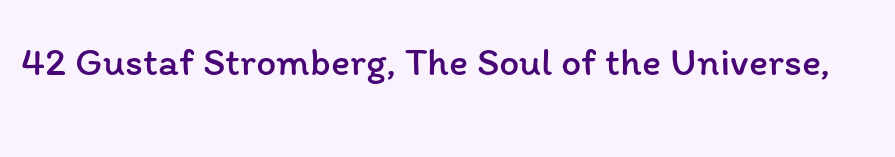42 Gustaf Stromberg, The Soul of the Universe,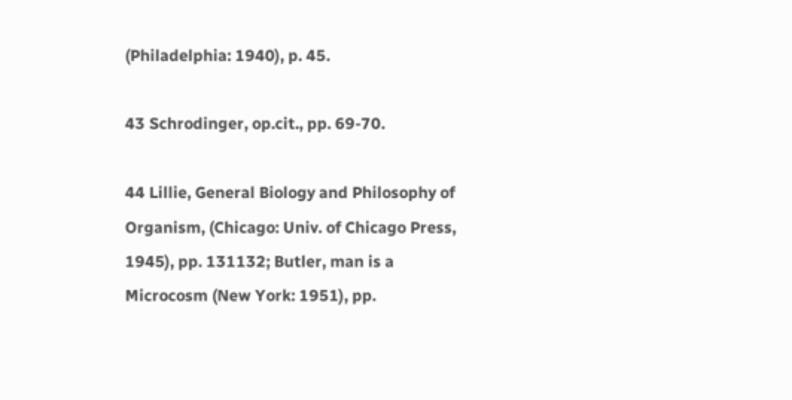(Philadelphia: 1940), p. 45.

43 Schrodinger, op.cit., pp. 69-70.

44 Lillie, General Biology and Philosophy of Organism, (Chicago: Univ. of Chicago Press, 1945), pp. 131132; Butler, man is a
Microcosm (New York: 1951), pp.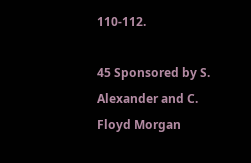110-112.

45 Sponsored by S. Alexander and C. Floyd Morgan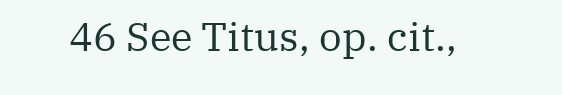46 See Titus, op. cit.,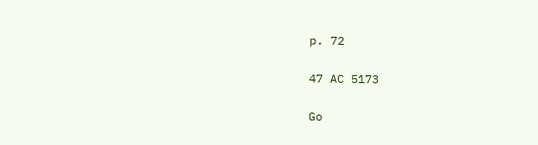p. 72

47 AC 5173

Go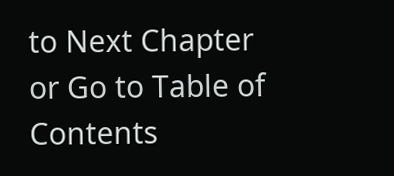to Next Chapter
or Go to Table of Contents